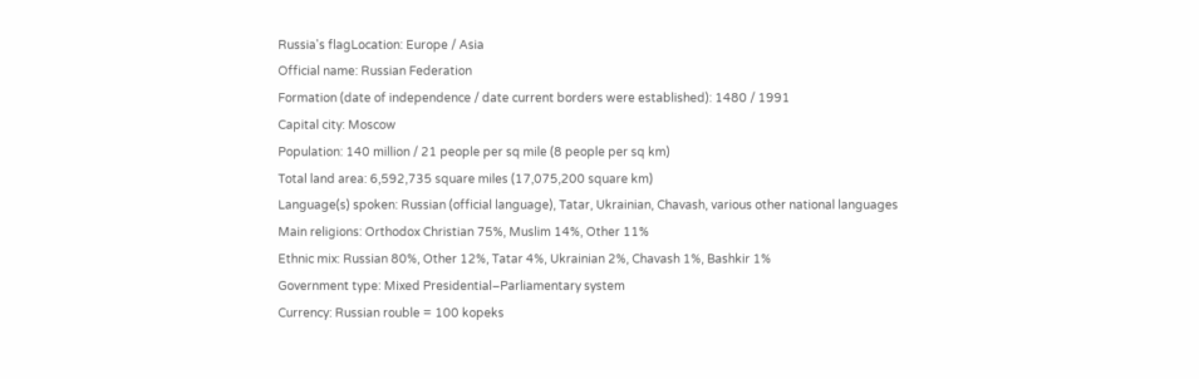Russia's flagLocation: Europe / Asia
Official name: Russian Federation
Formation (date of independence / date current borders were established): 1480 / 1991
Capital city: Moscow
Population: 140 million / 21 people per sq mile (8 people per sq km)
Total land area: 6,592,735 square miles (17,075,200 square km)
Language(s) spoken: Russian (official language), Tatar, Ukrainian, Chavash, various other national languages
Main religions: Orthodox Christian 75%, Muslim 14%, Other 11%
Ethnic mix: Russian 80%, Other 12%, Tatar 4%, Ukrainian 2%, Chavash 1%, Bashkir 1%
Government type: Mixed Presidential–Parliamentary system
Currency: Russian rouble = 100 kopeks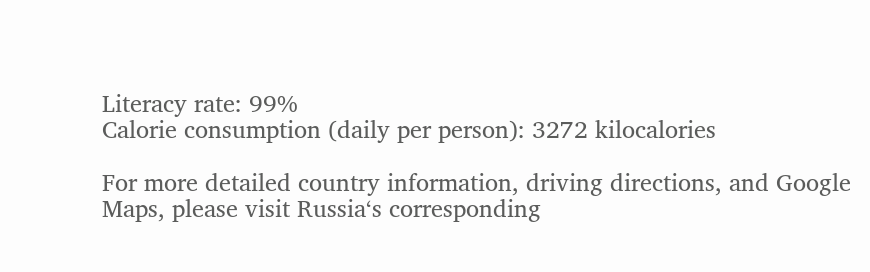Literacy rate: 99%
Calorie consumption (daily per person): 3272 kilocalories

For more detailed country information, driving directions, and Google Maps, please visit Russia‘s corresponding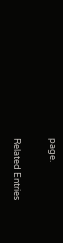page.

Related Entries